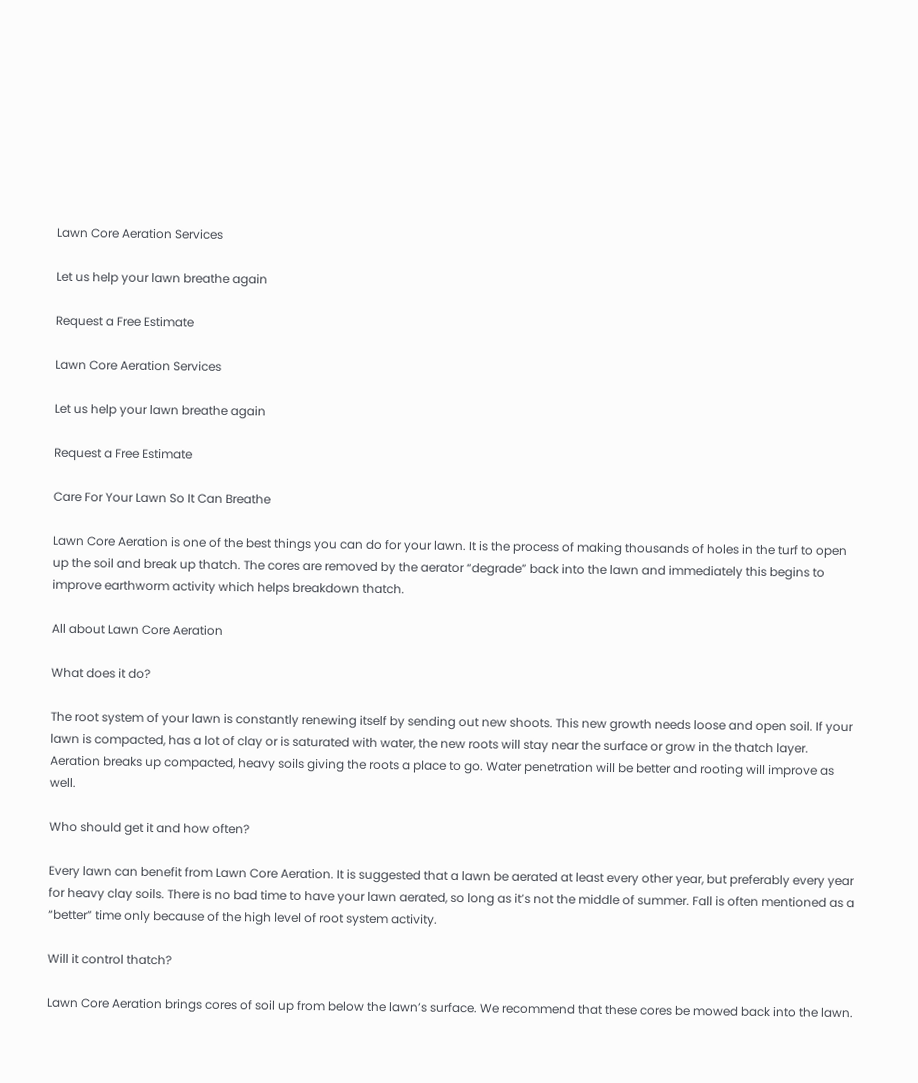Lawn Core Aeration Services

Let us help your lawn breathe again

Request a Free Estimate

Lawn Core Aeration Services

Let us help your lawn breathe again

Request a Free Estimate

Care For Your Lawn So It Can Breathe

Lawn Core Aeration is one of the best things you can do for your lawn. It is the process of making thousands of holes in the turf to open up the soil and break up thatch. The cores are removed by the aerator “degrade” back into the lawn and immediately this begins to improve earthworm activity which helps breakdown thatch.

All about Lawn Core Aeration

What does it do?

The root system of your lawn is constantly renewing itself by sending out new shoots. This new growth needs loose and open soil. If your lawn is compacted, has a lot of clay or is saturated with water, the new roots will stay near the surface or grow in the thatch layer. Aeration breaks up compacted, heavy soils giving the roots a place to go. Water penetration will be better and rooting will improve as well.

Who should get it and how often?

Every lawn can benefit from Lawn Core Aeration. It is suggested that a lawn be aerated at least every other year, but preferably every year for heavy clay soils. There is no bad time to have your lawn aerated, so long as it’s not the middle of summer. Fall is often mentioned as a “better” time only because of the high level of root system activity.

Will it control thatch?

Lawn Core Aeration brings cores of soil up from below the lawn’s surface. We recommend that these cores be mowed back into the lawn.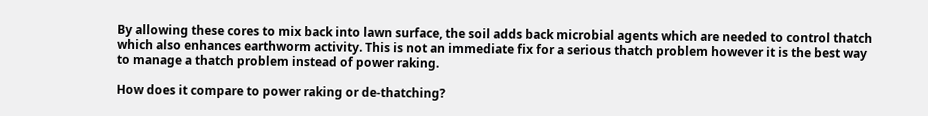By allowing these cores to mix back into lawn surface, the soil adds back microbial agents which are needed to control thatch which also enhances earthworm activity. This is not an immediate fix for a serious thatch problem however it is the best way to manage a thatch problem instead of power raking.

How does it compare to power raking or de-thatching?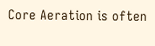Core Aeration is often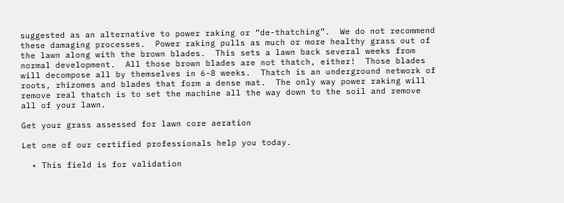suggested as an alternative to power raking or “de-thatching”.  We do not recommend these damaging processes.  Power raking pulls as much or more healthy grass out of the lawn along with the brown blades.  This sets a lawn back several weeks from normal development.  All those brown blades are not thatch, either!  Those blades will decompose all by themselves in 6-8 weeks.  Thatch is an underground network of roots, rhizomes and blades that form a dense mat.  The only way power raking will remove real thatch is to set the machine all the way down to the soil and remove all of your lawn.

Get your grass assessed for lawn core aeration

Let one of our certified professionals help you today.

  • This field is for validation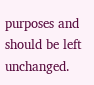purposes and should be left unchanged.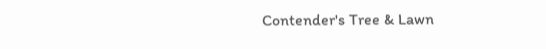Contender's Tree & Lawn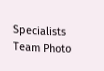Specialists Team Photo